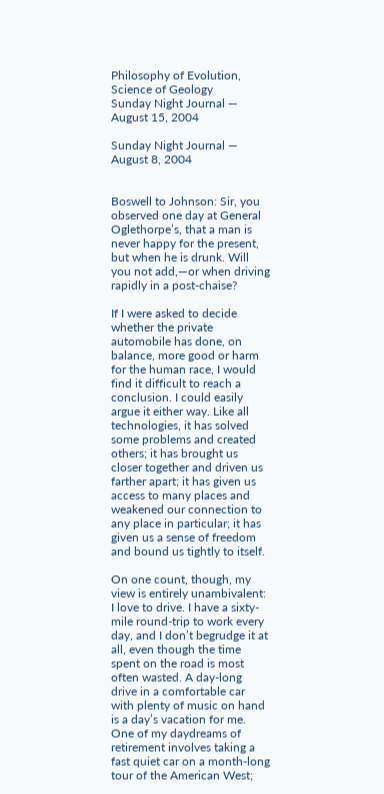Philosophy of Evolution, Science of Geology
Sunday Night Journal — August 15, 2004

Sunday Night Journal — August 8, 2004


Boswell to Johnson: Sir, you observed one day at General Oglethorpe’s, that a man is never happy for the present, but when he is drunk. Will you not add,—or when driving rapidly in a post-chaise?

If I were asked to decide whether the private automobile has done, on balance, more good or harm for the human race, I would find it difficult to reach a conclusion. I could easily argue it either way. Like all technologies, it has solved some problems and created others; it has brought us closer together and driven us farther apart; it has given us access to many places and weakened our connection to any place in particular; it has given us a sense of freedom and bound us tightly to itself.

On one count, though, my view is entirely unambivalent: I love to drive. I have a sixty-mile round-trip to work every day, and I don’t begrudge it at all, even though the time spent on the road is most often wasted. A day-long drive in a comfortable car with plenty of music on hand is a day’s vacation for me. One of my daydreams of retirement involves taking a fast quiet car on a month-long tour of the American West;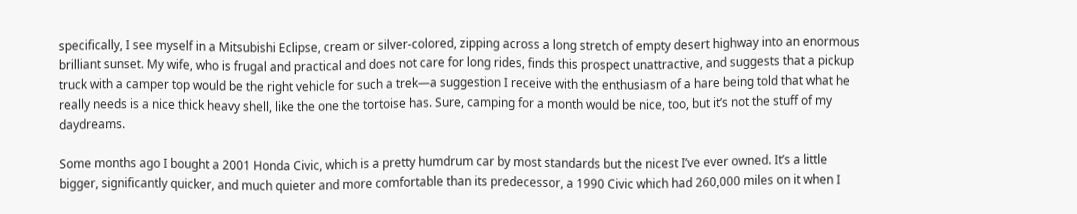specifically, I see myself in a Mitsubishi Eclipse, cream or silver-colored, zipping across a long stretch of empty desert highway into an enormous brilliant sunset. My wife, who is frugal and practical and does not care for long rides, finds this prospect unattractive, and suggests that a pickup truck with a camper top would be the right vehicle for such a trek—a suggestion I receive with the enthusiasm of a hare being told that what he really needs is a nice thick heavy shell, like the one the tortoise has. Sure, camping for a month would be nice, too, but it’s not the stuff of my daydreams.

Some months ago I bought a 2001 Honda Civic, which is a pretty humdrum car by most standards but the nicest I’ve ever owned. It’s a little bigger, significantly quicker, and much quieter and more comfortable than its predecessor, a 1990 Civic which had 260,000 miles on it when I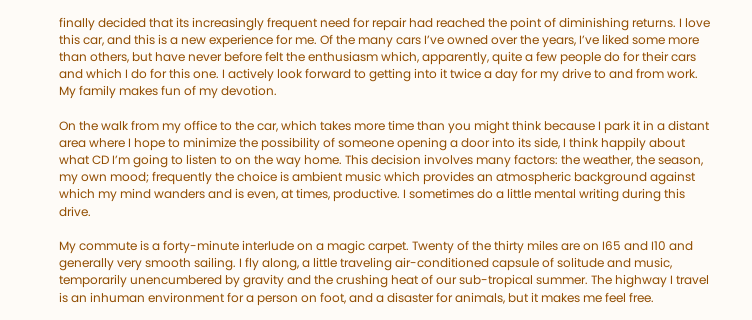finally decided that its increasingly frequent need for repair had reached the point of diminishing returns. I love this car, and this is a new experience for me. Of the many cars I’ve owned over the years, I’ve liked some more than others, but have never before felt the enthusiasm which, apparently, quite a few people do for their cars and which I do for this one. I actively look forward to getting into it twice a day for my drive to and from work. My family makes fun of my devotion.

On the walk from my office to the car, which takes more time than you might think because I park it in a distant area where I hope to minimize the possibility of someone opening a door into its side, I think happily about what CD I’m going to listen to on the way home. This decision involves many factors: the weather, the season, my own mood; frequently the choice is ambient music which provides an atmospheric background against which my mind wanders and is even, at times, productive. I sometimes do a little mental writing during this drive.

My commute is a forty-minute interlude on a magic carpet. Twenty of the thirty miles are on I65 and I10 and generally very smooth sailing. I fly along, a little traveling air-conditioned capsule of solitude and music, temporarily unencumbered by gravity and the crushing heat of our sub-tropical summer. The highway I travel is an inhuman environment for a person on foot, and a disaster for animals, but it makes me feel free.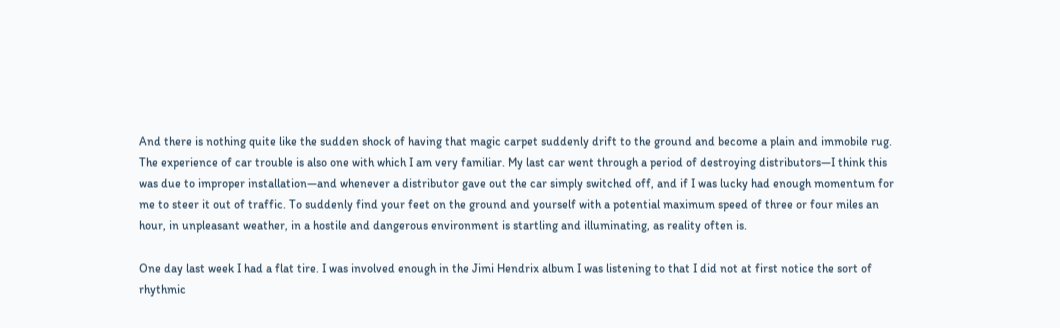And there is nothing quite like the sudden shock of having that magic carpet suddenly drift to the ground and become a plain and immobile rug. The experience of car trouble is also one with which I am very familiar. My last car went through a period of destroying distributors—I think this was due to improper installation—and whenever a distributor gave out the car simply switched off, and if I was lucky had enough momentum for me to steer it out of traffic. To suddenly find your feet on the ground and yourself with a potential maximum speed of three or four miles an hour, in unpleasant weather, in a hostile and dangerous environment is startling and illuminating, as reality often is.

One day last week I had a flat tire. I was involved enough in the Jimi Hendrix album I was listening to that I did not at first notice the sort of rhythmic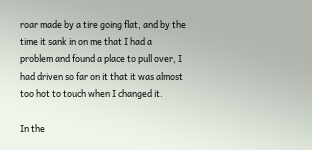roar made by a tire going flat, and by the time it sank in on me that I had a problem and found a place to pull over, I had driven so far on it that it was almost too hot to touch when I changed it.

In the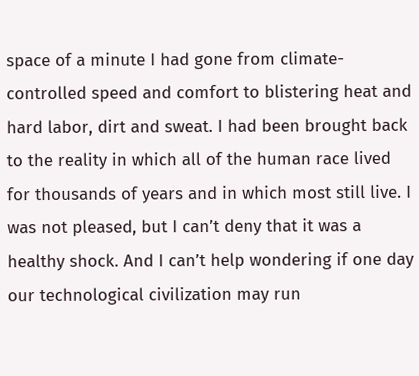space of a minute I had gone from climate-controlled speed and comfort to blistering heat and hard labor, dirt and sweat. I had been brought back to the reality in which all of the human race lived for thousands of years and in which most still live. I was not pleased, but I can’t deny that it was a healthy shock. And I can’t help wondering if one day our technological civilization may run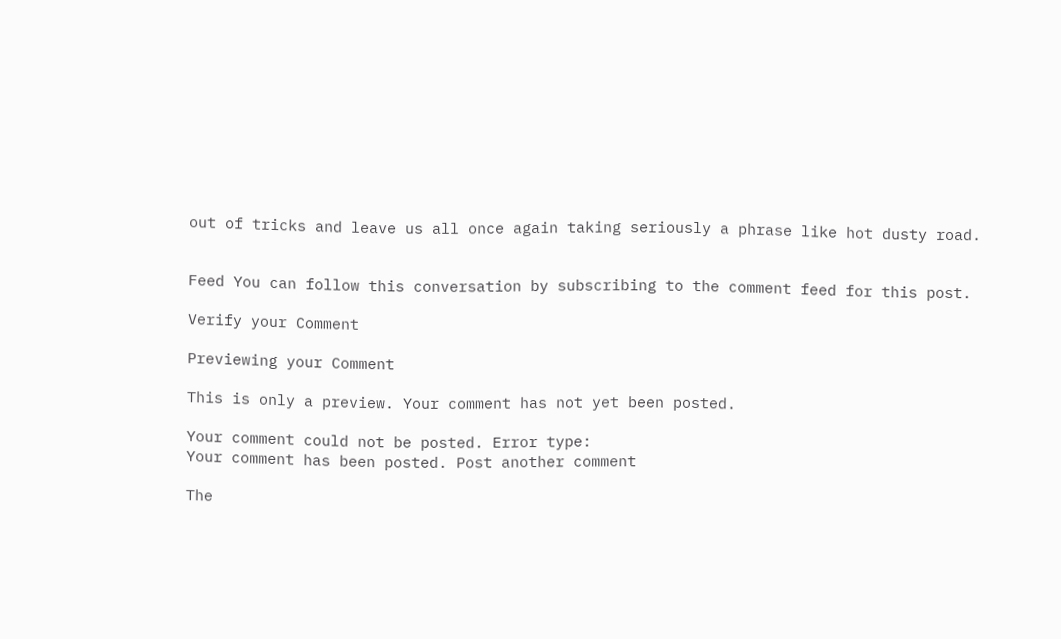out of tricks and leave us all once again taking seriously a phrase like hot dusty road.


Feed You can follow this conversation by subscribing to the comment feed for this post.

Verify your Comment

Previewing your Comment

This is only a preview. Your comment has not yet been posted.

Your comment could not be posted. Error type:
Your comment has been posted. Post another comment

The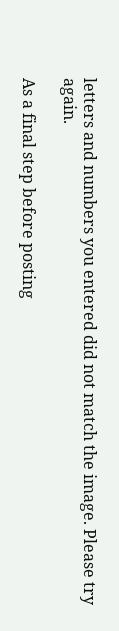letters and numbers you entered did not match the image. Please try again.

As a final step before posting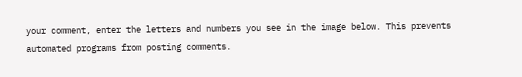your comment, enter the letters and numbers you see in the image below. This prevents automated programs from posting comments.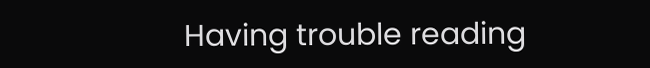Having trouble reading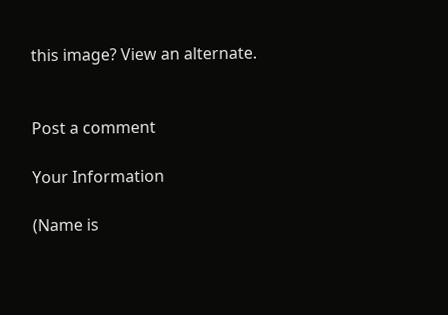this image? View an alternate.


Post a comment

Your Information

(Name is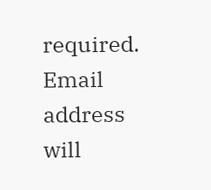required. Email address will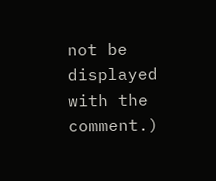not be displayed with the comment.)